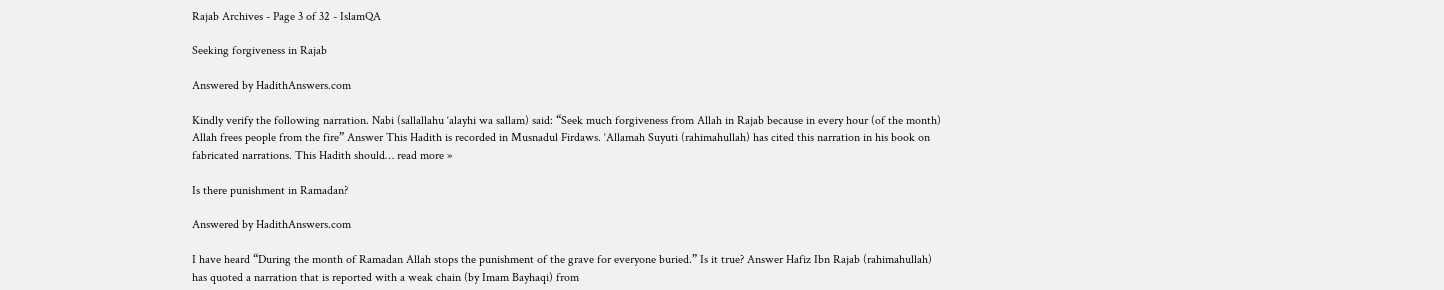Rajab Archives - Page 3 of 32 - IslamQA

Seeking forgiveness in Rajab

Answered by HadithAnswers.com

Kindly verify the following narration. Nabi (sallallahu ‘alayhi wa sallam) said: “Seek much forgiveness from Allah in Rajab because in every hour (of the month) Allah frees people from the fire” Answer This Hadith is recorded in Musnadul Firdaws. ‘Allamah Suyuti (rahimahullah) has cited this narration in his book on fabricated narrations. This Hadith should… read more »

Is there punishment in Ramadan?

Answered by HadithAnswers.com

I have heard “During the month of Ramadan Allah stops the punishment of the grave for everyone buried.” Is it true? Answer Hafiz Ibn Rajab (rahimahullah) has quoted a narration that is reported with a weak chain (by Imam Bayhaqi) from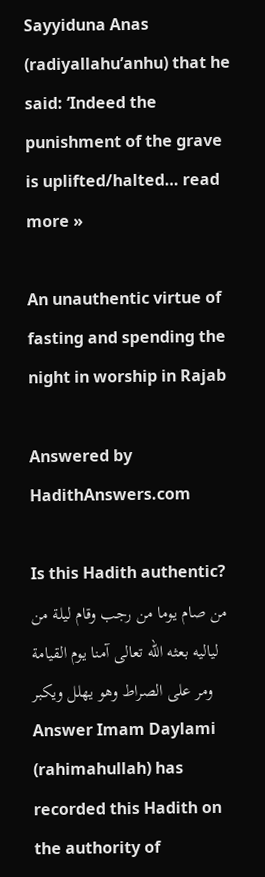Sayyiduna Anas (radiyallahu’anhu) that he said: ‘Indeed the punishment of the grave is uplifted/halted… read more »

An unauthentic virtue of fasting and spending the night in worship in Rajab

Answered by HadithAnswers.com

Is this Hadith authentic? من صام يوما من رجب وقام ليلة من لياليه بعثه الله تعالى آمنا يوم القيامة ومر على الصراط وهو يهلل ويكبر   Answer Imam Daylami (rahimahullah) has recorded this Hadith on  the authority of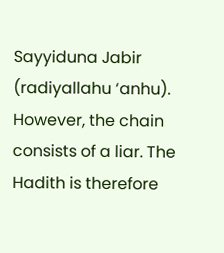Sayyiduna Jabir (radiyallahu ‘anhu). However, the chain consists of a liar. The Hadith is therefore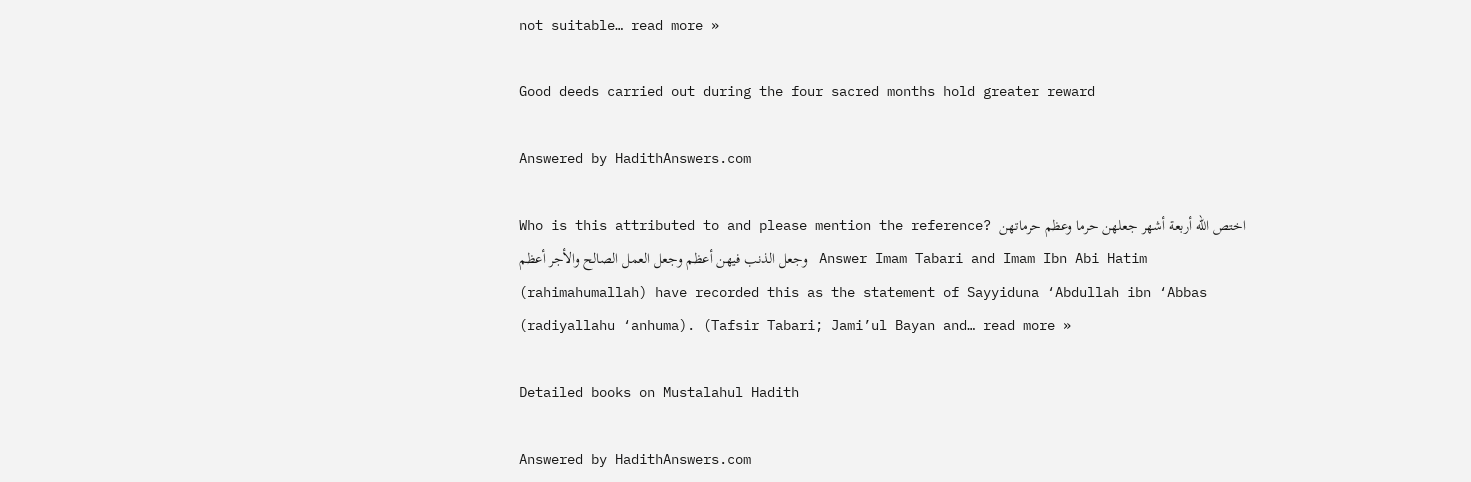not suitable… read more »

Good deeds carried out during the four sacred months hold greater reward

Answered by HadithAnswers.com

Who is this attributed to and please mention the reference? اختص الله أربعة أشهر جعلهن حرما وعظم حرماتهن وجعل الذنب فيهن أعظم وجعل العمل الصالح والأجر أعظم   Answer Imam Tabari and Imam Ibn Abi Hatim (rahimahumallah) have recorded this as the statement of Sayyiduna ‘Abdullah ibn ‘Abbas (radiyallahu ‘anhuma). (Tafsir Tabari; Jami’ul Bayan and… read more »

Detailed books on Mustalahul Hadith

Answered by HadithAnswers.com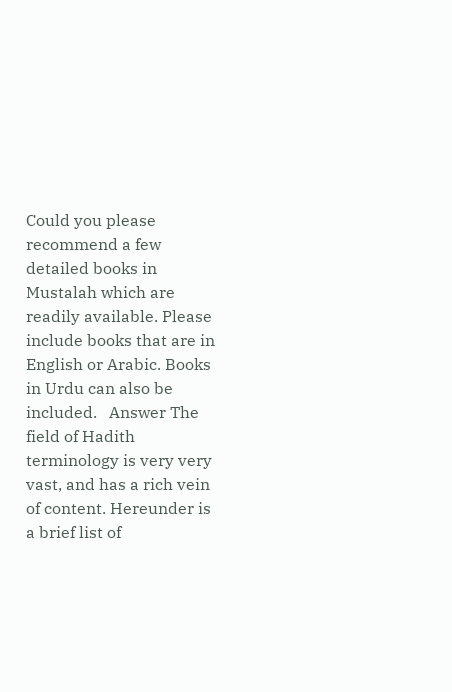Could you please recommend a few detailed books in Mustalah which are readily available. Please include books that are in English or Arabic. Books in Urdu can also be included.   Answer The field of Hadith terminology is very very vast, and has a rich vein of content. Hereunder is a brief list of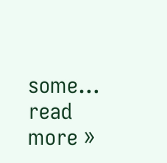some… read more »